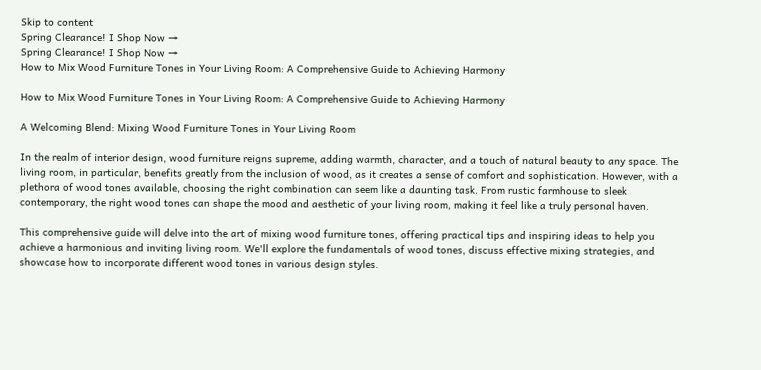Skip to content
Spring Clearance! I Shop Now →
Spring Clearance! I Shop Now →
How to Mix Wood Furniture Tones in Your Living Room: A Comprehensive Guide to Achieving Harmony

How to Mix Wood Furniture Tones in Your Living Room: A Comprehensive Guide to Achieving Harmony

A Welcoming Blend: Mixing Wood Furniture Tones in Your Living Room

In the realm of interior design, wood furniture reigns supreme, adding warmth, character, and a touch of natural beauty to any space. The living room, in particular, benefits greatly from the inclusion of wood, as it creates a sense of comfort and sophistication. However, with a plethora of wood tones available, choosing the right combination can seem like a daunting task. From rustic farmhouse to sleek contemporary, the right wood tones can shape the mood and aesthetic of your living room, making it feel like a truly personal haven.

This comprehensive guide will delve into the art of mixing wood furniture tones, offering practical tips and inspiring ideas to help you achieve a harmonious and inviting living room. We'll explore the fundamentals of wood tones, discuss effective mixing strategies, and showcase how to incorporate different wood tones in various design styles.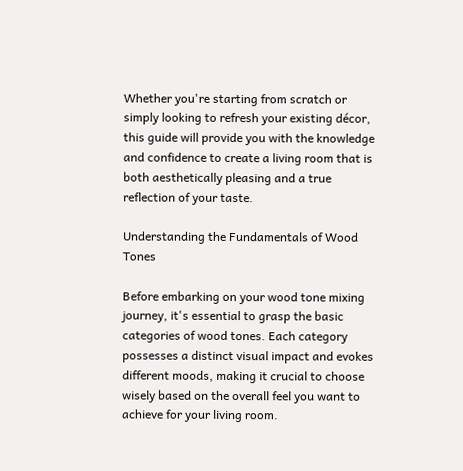Whether you're starting from scratch or simply looking to refresh your existing décor, this guide will provide you with the knowledge and confidence to create a living room that is both aesthetically pleasing and a true reflection of your taste.

Understanding the Fundamentals of Wood Tones

Before embarking on your wood tone mixing journey, it's essential to grasp the basic categories of wood tones. Each category possesses a distinct visual impact and evokes different moods, making it crucial to choose wisely based on the overall feel you want to achieve for your living room.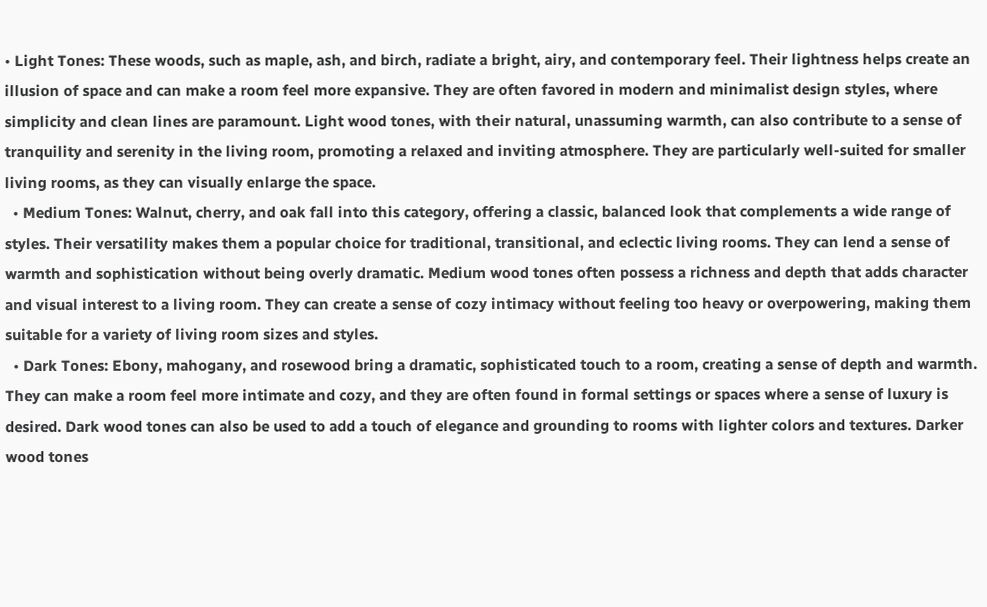• Light Tones: These woods, such as maple, ash, and birch, radiate a bright, airy, and contemporary feel. Their lightness helps create an illusion of space and can make a room feel more expansive. They are often favored in modern and minimalist design styles, where simplicity and clean lines are paramount. Light wood tones, with their natural, unassuming warmth, can also contribute to a sense of tranquility and serenity in the living room, promoting a relaxed and inviting atmosphere. They are particularly well-suited for smaller living rooms, as they can visually enlarge the space.
  • Medium Tones: Walnut, cherry, and oak fall into this category, offering a classic, balanced look that complements a wide range of styles. Their versatility makes them a popular choice for traditional, transitional, and eclectic living rooms. They can lend a sense of warmth and sophistication without being overly dramatic. Medium wood tones often possess a richness and depth that adds character and visual interest to a living room. They can create a sense of cozy intimacy without feeling too heavy or overpowering, making them suitable for a variety of living room sizes and styles.
  • Dark Tones: Ebony, mahogany, and rosewood bring a dramatic, sophisticated touch to a room, creating a sense of depth and warmth. They can make a room feel more intimate and cozy, and they are often found in formal settings or spaces where a sense of luxury is desired. Dark wood tones can also be used to add a touch of elegance and grounding to rooms with lighter colors and textures. Darker wood tones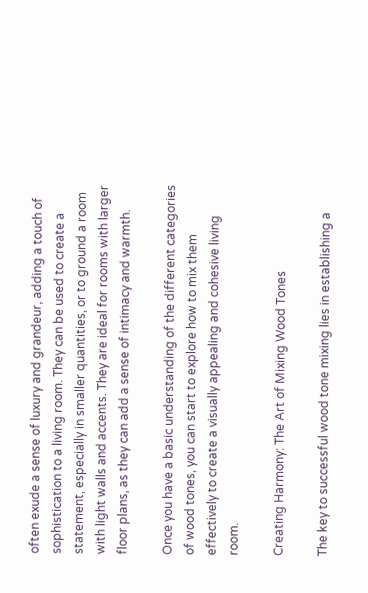often exude a sense of luxury and grandeur, adding a touch of sophistication to a living room. They can be used to create a statement, especially in smaller quantities, or to ground a room with light walls and accents. They are ideal for rooms with larger floor plans, as they can add a sense of intimacy and warmth.

Once you have a basic understanding of the different categories of wood tones, you can start to explore how to mix them effectively to create a visually appealing and cohesive living room.

Creating Harmony: The Art of Mixing Wood Tones

The key to successful wood tone mixing lies in establishing a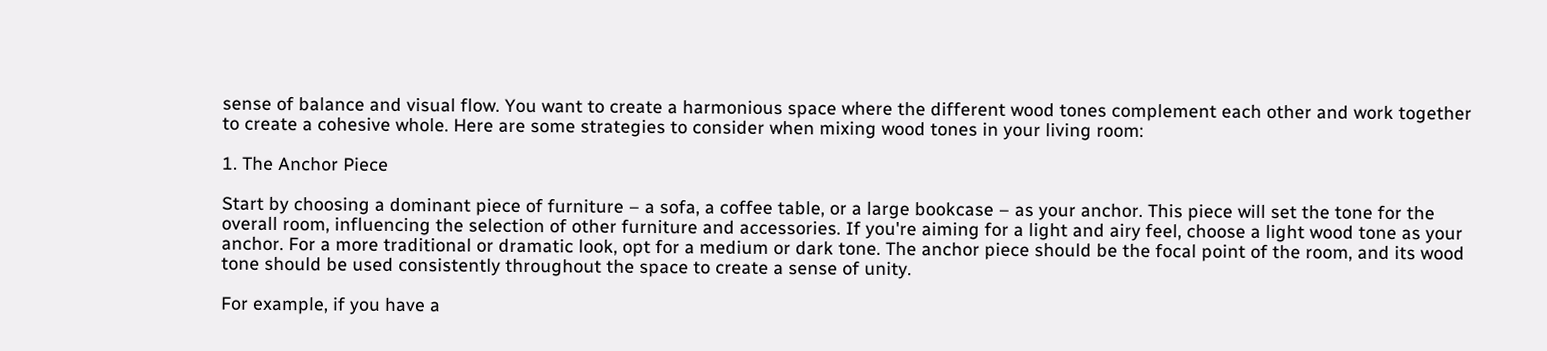sense of balance and visual flow. You want to create a harmonious space where the different wood tones complement each other and work together to create a cohesive whole. Here are some strategies to consider when mixing wood tones in your living room:

1. The Anchor Piece

Start by choosing a dominant piece of furniture – a sofa, a coffee table, or a large bookcase – as your anchor. This piece will set the tone for the overall room, influencing the selection of other furniture and accessories. If you're aiming for a light and airy feel, choose a light wood tone as your anchor. For a more traditional or dramatic look, opt for a medium or dark tone. The anchor piece should be the focal point of the room, and its wood tone should be used consistently throughout the space to create a sense of unity.

For example, if you have a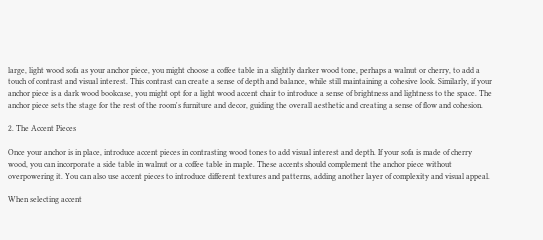large, light wood sofa as your anchor piece, you might choose a coffee table in a slightly darker wood tone, perhaps a walnut or cherry, to add a touch of contrast and visual interest. This contrast can create a sense of depth and balance, while still maintaining a cohesive look. Similarly, if your anchor piece is a dark wood bookcase, you might opt for a light wood accent chair to introduce a sense of brightness and lightness to the space. The anchor piece sets the stage for the rest of the room's furniture and decor, guiding the overall aesthetic and creating a sense of flow and cohesion.

2. The Accent Pieces

Once your anchor is in place, introduce accent pieces in contrasting wood tones to add visual interest and depth. If your sofa is made of cherry wood, you can incorporate a side table in walnut or a coffee table in maple. These accents should complement the anchor piece without overpowering it. You can also use accent pieces to introduce different textures and patterns, adding another layer of complexity and visual appeal.

When selecting accent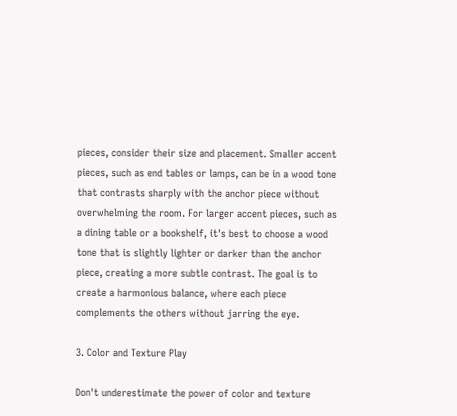pieces, consider their size and placement. Smaller accent pieces, such as end tables or lamps, can be in a wood tone that contrasts sharply with the anchor piece without overwhelming the room. For larger accent pieces, such as a dining table or a bookshelf, it's best to choose a wood tone that is slightly lighter or darker than the anchor piece, creating a more subtle contrast. The goal is to create a harmonious balance, where each piece complements the others without jarring the eye.

3. Color and Texture Play

Don't underestimate the power of color and texture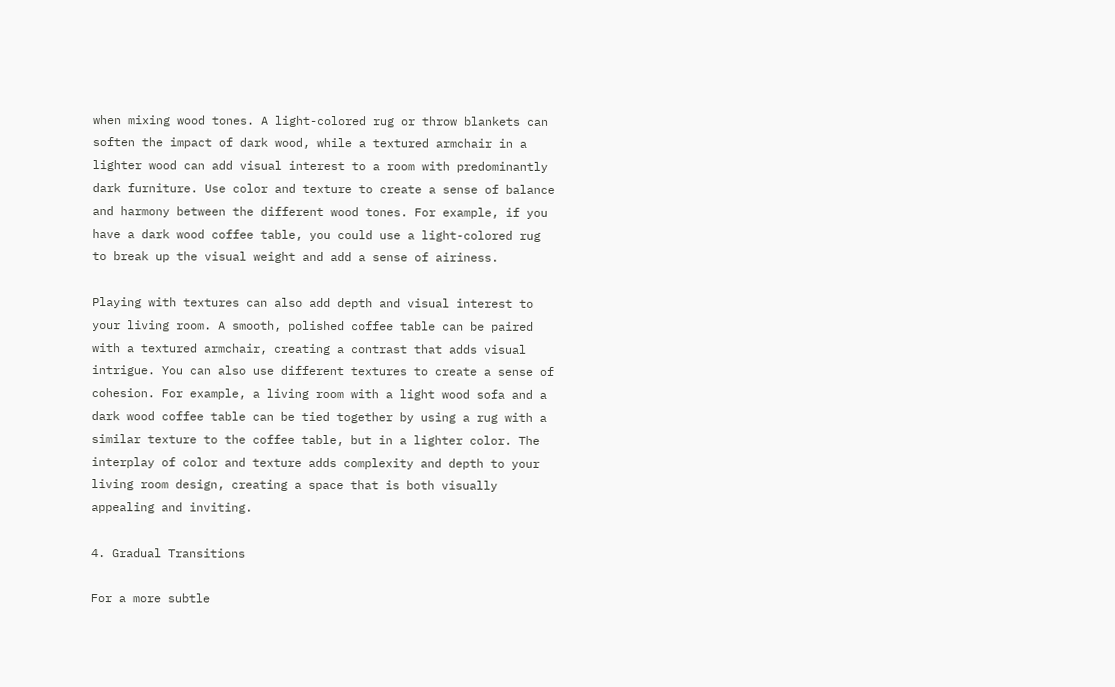when mixing wood tones. A light-colored rug or throw blankets can soften the impact of dark wood, while a textured armchair in a lighter wood can add visual interest to a room with predominantly dark furniture. Use color and texture to create a sense of balance and harmony between the different wood tones. For example, if you have a dark wood coffee table, you could use a light-colored rug to break up the visual weight and add a sense of airiness.

Playing with textures can also add depth and visual interest to your living room. A smooth, polished coffee table can be paired with a textured armchair, creating a contrast that adds visual intrigue. You can also use different textures to create a sense of cohesion. For example, a living room with a light wood sofa and a dark wood coffee table can be tied together by using a rug with a similar texture to the coffee table, but in a lighter color. The interplay of color and texture adds complexity and depth to your living room design, creating a space that is both visually appealing and inviting.

4. Gradual Transitions

For a more subtle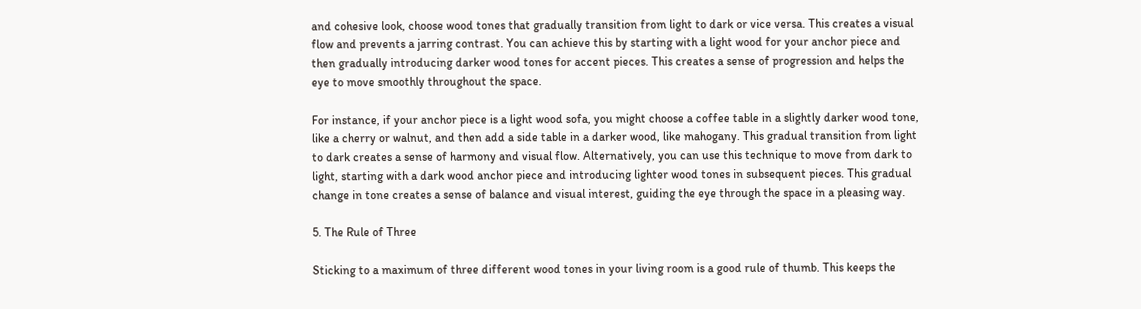and cohesive look, choose wood tones that gradually transition from light to dark or vice versa. This creates a visual flow and prevents a jarring contrast. You can achieve this by starting with a light wood for your anchor piece and then gradually introducing darker wood tones for accent pieces. This creates a sense of progression and helps the eye to move smoothly throughout the space.

For instance, if your anchor piece is a light wood sofa, you might choose a coffee table in a slightly darker wood tone, like a cherry or walnut, and then add a side table in a darker wood, like mahogany. This gradual transition from light to dark creates a sense of harmony and visual flow. Alternatively, you can use this technique to move from dark to light, starting with a dark wood anchor piece and introducing lighter wood tones in subsequent pieces. This gradual change in tone creates a sense of balance and visual interest, guiding the eye through the space in a pleasing way.

5. The Rule of Three

Sticking to a maximum of three different wood tones in your living room is a good rule of thumb. This keeps the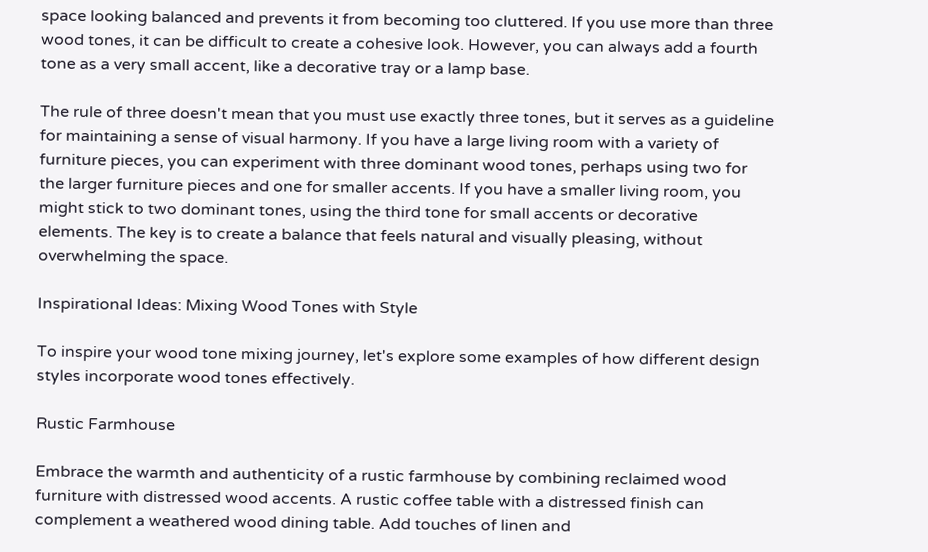space looking balanced and prevents it from becoming too cluttered. If you use more than three wood tones, it can be difficult to create a cohesive look. However, you can always add a fourth tone as a very small accent, like a decorative tray or a lamp base.

The rule of three doesn't mean that you must use exactly three tones, but it serves as a guideline for maintaining a sense of visual harmony. If you have a large living room with a variety of furniture pieces, you can experiment with three dominant wood tones, perhaps using two for the larger furniture pieces and one for smaller accents. If you have a smaller living room, you might stick to two dominant tones, using the third tone for small accents or decorative elements. The key is to create a balance that feels natural and visually pleasing, without overwhelming the space.

Inspirational Ideas: Mixing Wood Tones with Style

To inspire your wood tone mixing journey, let's explore some examples of how different design styles incorporate wood tones effectively.

Rustic Farmhouse

Embrace the warmth and authenticity of a rustic farmhouse by combining reclaimed wood furniture with distressed wood accents. A rustic coffee table with a distressed finish can complement a weathered wood dining table. Add touches of linen and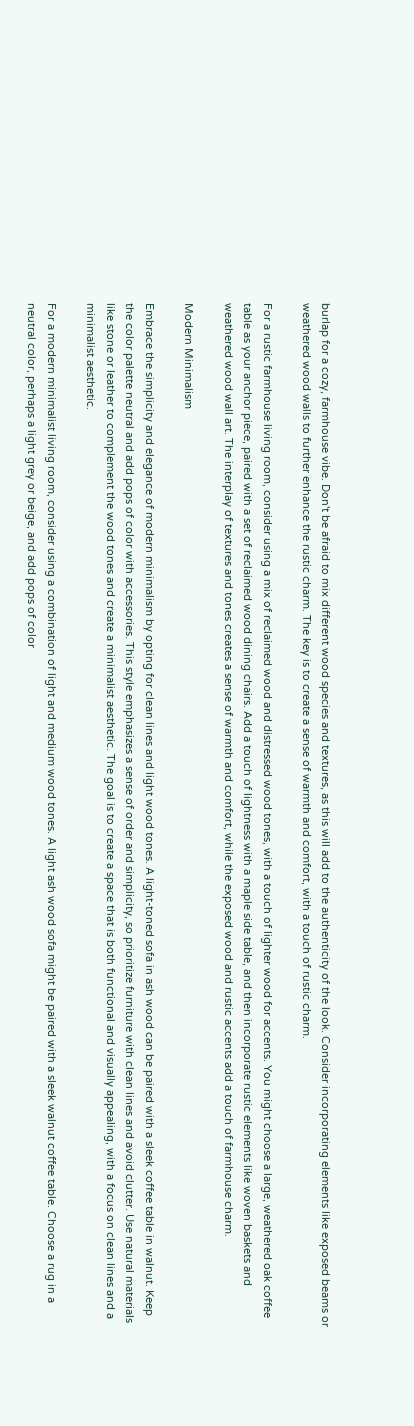burlap for a cozy, farmhouse vibe. Don't be afraid to mix different wood species and textures, as this will add to the authenticity of the look. Consider incorporating elements like exposed beams or weathered wood walls to further enhance the rustic charm. The key is to create a sense of warmth and comfort, with a touch of rustic charm.

For a rustic farmhouse living room, consider using a mix of reclaimed wood and distressed wood tones, with a touch of lighter wood for accents. You might choose a large, weathered oak coffee table as your anchor piece, paired with a set of reclaimed wood dining chairs. Add a touch of lightness with a maple side table, and then incorporate rustic elements like woven baskets and weathered wood wall art. The interplay of textures and tones creates a sense of warmth and comfort, while the exposed wood and rustic accents add a touch of farmhouse charm.

Modern Minimalism

Embrace the simplicity and elegance of modern minimalism by opting for clean lines and light wood tones. A light-toned sofa in ash wood can be paired with a sleek coffee table in walnut. Keep the color palette neutral and add pops of color with accessories. This style emphasizes a sense of order and simplicity, so prioritize furniture with clean lines and avoid clutter. Use natural materials like stone or leather to complement the wood tones and create a minimalist aesthetic. The goal is to create a space that is both functional and visually appealing, with a focus on clean lines and a minimalist aesthetic.

For a modern minimalist living room, consider using a combination of light and medium wood tones. A light ash wood sofa might be paired with a sleek walnut coffee table. Choose a rug in a neutral color, perhaps a light grey or beige, and add pops of color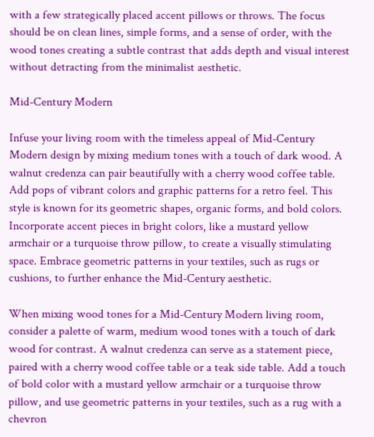with a few strategically placed accent pillows or throws. The focus should be on clean lines, simple forms, and a sense of order, with the wood tones creating a subtle contrast that adds depth and visual interest without detracting from the minimalist aesthetic.

Mid-Century Modern

Infuse your living room with the timeless appeal of Mid-Century Modern design by mixing medium tones with a touch of dark wood. A walnut credenza can pair beautifully with a cherry wood coffee table. Add pops of vibrant colors and graphic patterns for a retro feel. This style is known for its geometric shapes, organic forms, and bold colors. Incorporate accent pieces in bright colors, like a mustard yellow armchair or a turquoise throw pillow, to create a visually stimulating space. Embrace geometric patterns in your textiles, such as rugs or cushions, to further enhance the Mid-Century aesthetic.

When mixing wood tones for a Mid-Century Modern living room, consider a palette of warm, medium wood tones with a touch of dark wood for contrast. A walnut credenza can serve as a statement piece, paired with a cherry wood coffee table or a teak side table. Add a touch of bold color with a mustard yellow armchair or a turquoise throw pillow, and use geometric patterns in your textiles, such as a rug with a chevron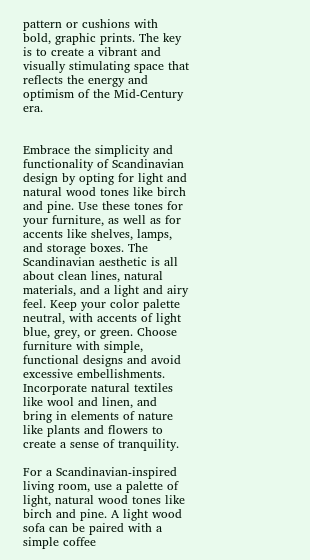pattern or cushions with bold, graphic prints. The key is to create a vibrant and visually stimulating space that reflects the energy and optimism of the Mid-Century era.


Embrace the simplicity and functionality of Scandinavian design by opting for light and natural wood tones like birch and pine. Use these tones for your furniture, as well as for accents like shelves, lamps, and storage boxes. The Scandinavian aesthetic is all about clean lines, natural materials, and a light and airy feel. Keep your color palette neutral, with accents of light blue, grey, or green. Choose furniture with simple, functional designs and avoid excessive embellishments. Incorporate natural textiles like wool and linen, and bring in elements of nature like plants and flowers to create a sense of tranquility.

For a Scandinavian-inspired living room, use a palette of light, natural wood tones like birch and pine. A light wood sofa can be paired with a simple coffee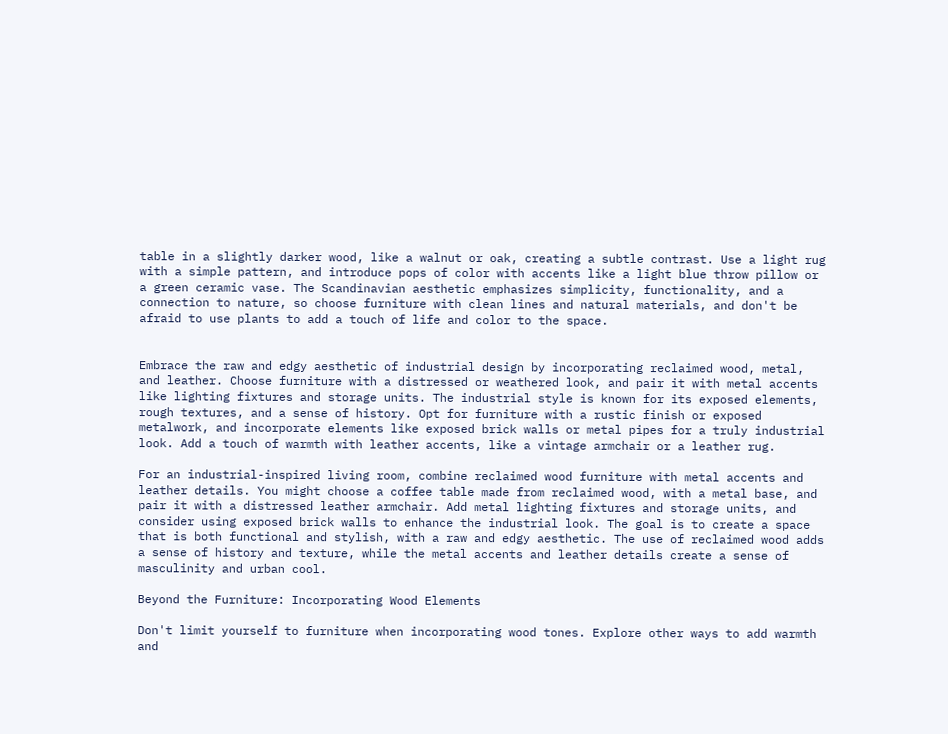table in a slightly darker wood, like a walnut or oak, creating a subtle contrast. Use a light rug with a simple pattern, and introduce pops of color with accents like a light blue throw pillow or a green ceramic vase. The Scandinavian aesthetic emphasizes simplicity, functionality, and a connection to nature, so choose furniture with clean lines and natural materials, and don't be afraid to use plants to add a touch of life and color to the space.


Embrace the raw and edgy aesthetic of industrial design by incorporating reclaimed wood, metal, and leather. Choose furniture with a distressed or weathered look, and pair it with metal accents like lighting fixtures and storage units. The industrial style is known for its exposed elements, rough textures, and a sense of history. Opt for furniture with a rustic finish or exposed metalwork, and incorporate elements like exposed brick walls or metal pipes for a truly industrial look. Add a touch of warmth with leather accents, like a vintage armchair or a leather rug.

For an industrial-inspired living room, combine reclaimed wood furniture with metal accents and leather details. You might choose a coffee table made from reclaimed wood, with a metal base, and pair it with a distressed leather armchair. Add metal lighting fixtures and storage units, and consider using exposed brick walls to enhance the industrial look. The goal is to create a space that is both functional and stylish, with a raw and edgy aesthetic. The use of reclaimed wood adds a sense of history and texture, while the metal accents and leather details create a sense of masculinity and urban cool.

Beyond the Furniture: Incorporating Wood Elements

Don't limit yourself to furniture when incorporating wood tones. Explore other ways to add warmth and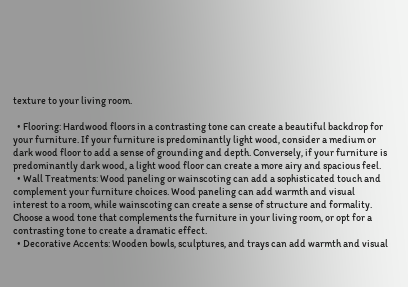texture to your living room.

  • Flooring: Hardwood floors in a contrasting tone can create a beautiful backdrop for your furniture. If your furniture is predominantly light wood, consider a medium or dark wood floor to add a sense of grounding and depth. Conversely, if your furniture is predominantly dark wood, a light wood floor can create a more airy and spacious feel.
  • Wall Treatments: Wood paneling or wainscoting can add a sophisticated touch and complement your furniture choices. Wood paneling can add warmth and visual interest to a room, while wainscoting can create a sense of structure and formality. Choose a wood tone that complements the furniture in your living room, or opt for a contrasting tone to create a dramatic effect.
  • Decorative Accents: Wooden bowls, sculptures, and trays can add warmth and visual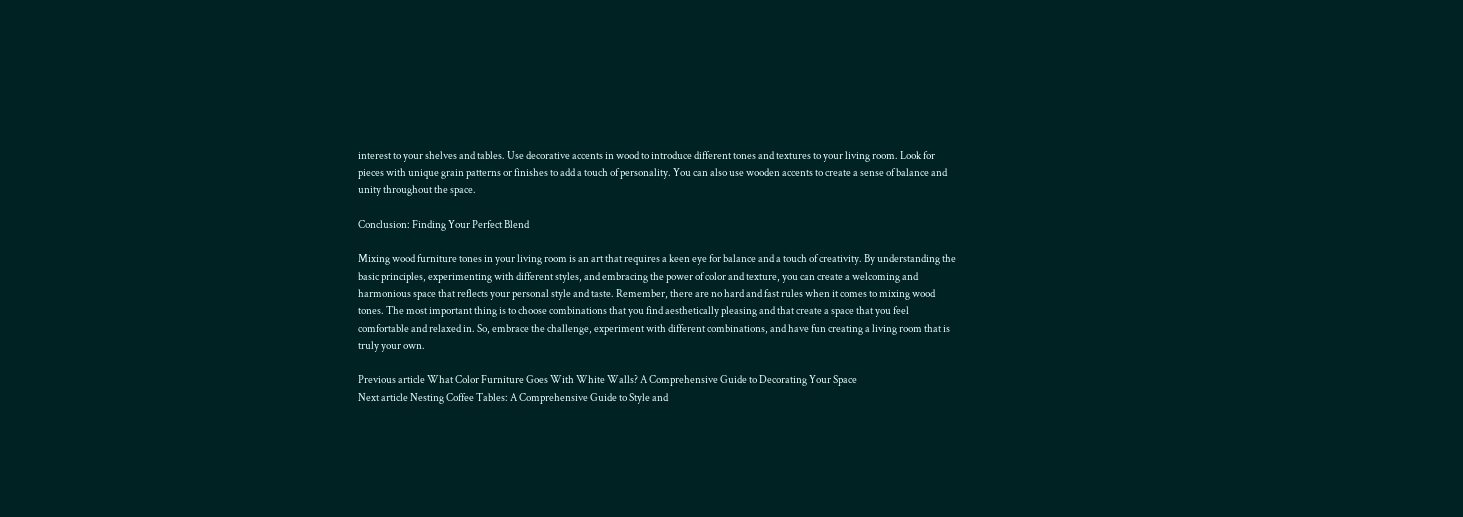interest to your shelves and tables. Use decorative accents in wood to introduce different tones and textures to your living room. Look for pieces with unique grain patterns or finishes to add a touch of personality. You can also use wooden accents to create a sense of balance and unity throughout the space.

Conclusion: Finding Your Perfect Blend

Mixing wood furniture tones in your living room is an art that requires a keen eye for balance and a touch of creativity. By understanding the basic principles, experimenting with different styles, and embracing the power of color and texture, you can create a welcoming and harmonious space that reflects your personal style and taste. Remember, there are no hard and fast rules when it comes to mixing wood tones. The most important thing is to choose combinations that you find aesthetically pleasing and that create a space that you feel comfortable and relaxed in. So, embrace the challenge, experiment with different combinations, and have fun creating a living room that is truly your own.

Previous article What Color Furniture Goes With White Walls? A Comprehensive Guide to Decorating Your Space
Next article Nesting Coffee Tables: A Comprehensive Guide to Style and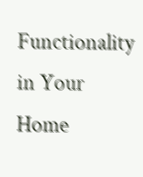Functionality in Your Home